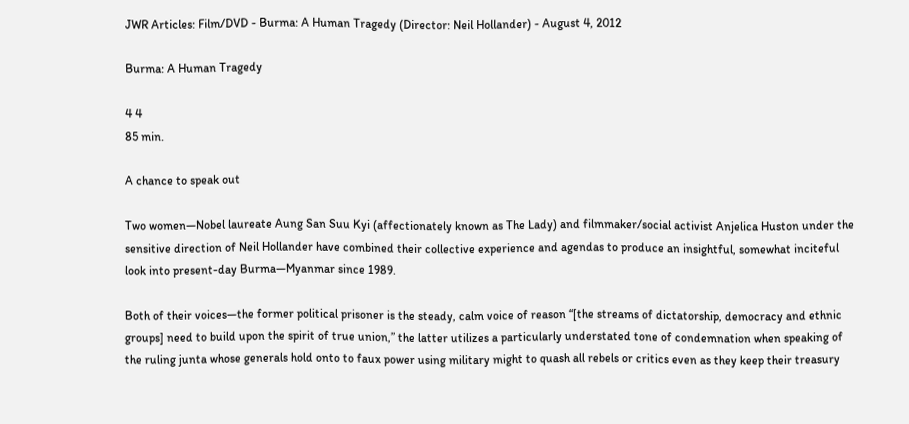JWR Articles: Film/DVD - Burma: A Human Tragedy (Director: Neil Hollander) - August 4, 2012

Burma: A Human Tragedy

4 4
85 min.

A chance to speak out

Two women—Nobel laureate Aung San Suu Kyi (affectionately known as The Lady) and filmmaker/social activist Anjelica Huston under the sensitive direction of Neil Hollander have combined their collective experience and agendas to produce an insightful, somewhat inciteful look into present-day Burma—Myanmar since 1989.

Both of their voices—the former political prisoner is the steady, calm voice of reason “[the streams of dictatorship, democracy and ethnic groups] need to build upon the spirit of true union,” the latter utilizes a particularly understated tone of condemnation when speaking of the ruling junta whose generals hold onto to faux power using military might to quash all rebels or critics even as they keep their treasury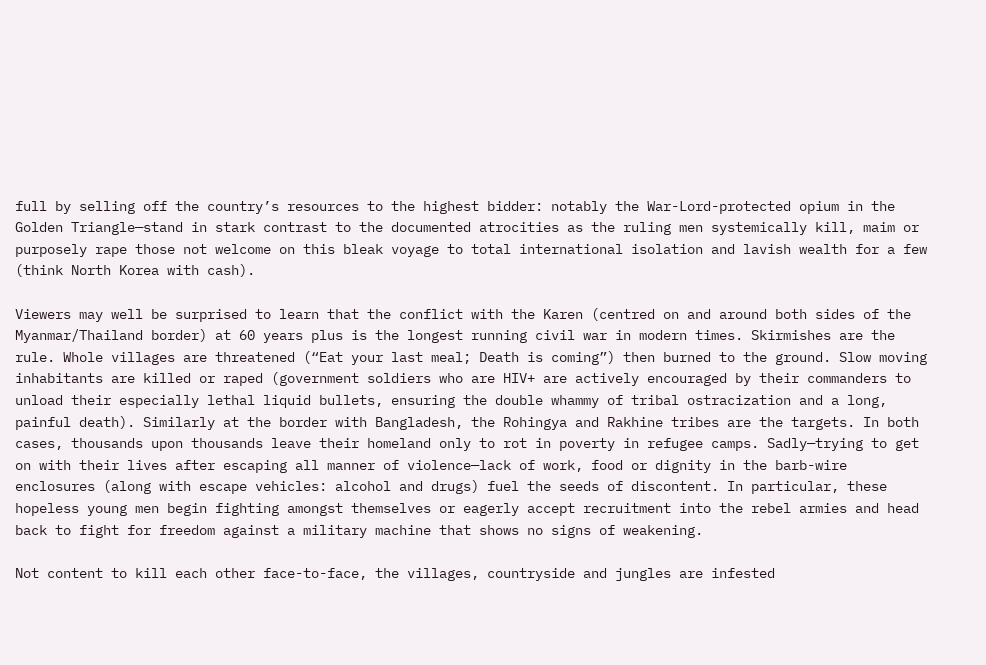full by selling off the country’s resources to the highest bidder: notably the War-Lord-protected opium in the Golden Triangle—stand in stark contrast to the documented atrocities as the ruling men systemically kill, maim or purposely rape those not welcome on this bleak voyage to total international isolation and lavish wealth for a few (think North Korea with cash).

Viewers may well be surprised to learn that the conflict with the Karen (centred on and around both sides of the Myanmar/Thailand border) at 60 years plus is the longest running civil war in modern times. Skirmishes are the rule. Whole villages are threatened (“Eat your last meal; Death is coming”) then burned to the ground. Slow moving inhabitants are killed or raped (government soldiers who are HIV+ are actively encouraged by their commanders to unload their especially lethal liquid bullets, ensuring the double whammy of tribal ostracization and a long, painful death). Similarly at the border with Bangladesh, the Rohingya and Rakhine tribes are the targets. In both cases, thousands upon thousands leave their homeland only to rot in poverty in refugee camps. Sadly—trying to get on with their lives after escaping all manner of violence—lack of work, food or dignity in the barb-wire enclosures (along with escape vehicles: alcohol and drugs) fuel the seeds of discontent. In particular, these hopeless young men begin fighting amongst themselves or eagerly accept recruitment into the rebel armies and head back to fight for freedom against a military machine that shows no signs of weakening.

Not content to kill each other face-to-face, the villages, countryside and jungles are infested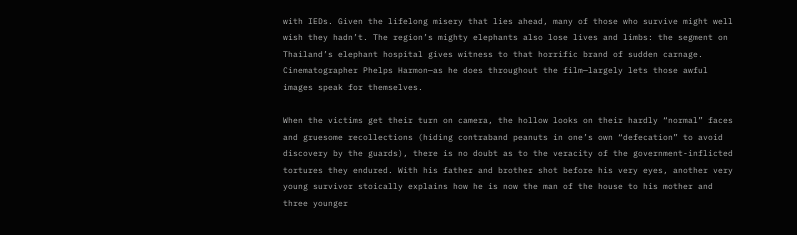with IEDs. Given the lifelong misery that lies ahead, many of those who survive might well wish they hadn’t. The region’s mighty elephants also lose lives and limbs: the segment on Thailand’s elephant hospital gives witness to that horrific brand of sudden carnage. Cinematographer Phelps Harmon—as he does throughout the film—largely lets those awful images speak for themselves.

When the victims get their turn on camera, the hollow looks on their hardly “normal” faces and gruesome recollections (hiding contraband peanuts in one’s own “defecation” to avoid discovery by the guards), there is no doubt as to the veracity of the government-inflicted tortures they endured. With his father and brother shot before his very eyes, another very young survivor stoically explains how he is now the man of the house to his mother and three younger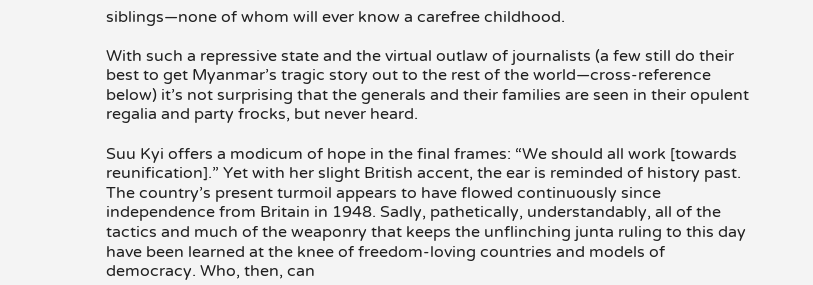siblings—none of whom will ever know a carefree childhood.

With such a repressive state and the virtual outlaw of journalists (a few still do their best to get Myanmar’s tragic story out to the rest of the world—cross-reference below) it’s not surprising that the generals and their families are seen in their opulent regalia and party frocks, but never heard.

Suu Kyi offers a modicum of hope in the final frames: “We should all work [towards reunification].” Yet with her slight British accent, the ear is reminded of history past. The country’s present turmoil appears to have flowed continuously since independence from Britain in 1948. Sadly, pathetically, understandably, all of the tactics and much of the weaponry that keeps the unflinching junta ruling to this day have been learned at the knee of freedom-loving countries and models of democracy. Who, then, can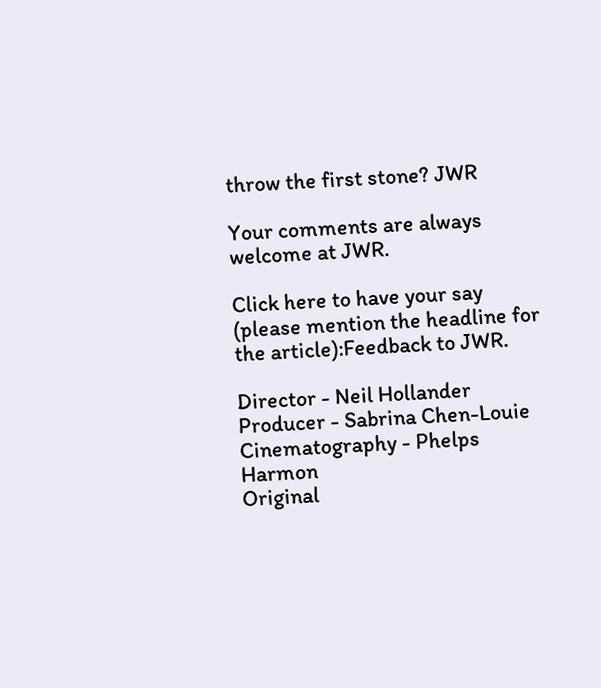throw the first stone? JWR

Your comments are always welcome at JWR.

Click here to have your say (please mention the headline for the article):Feedback to JWR.

Director - Neil Hollander
Producer - Sabrina Chen-Louie
Cinematography - Phelps Harmon
Original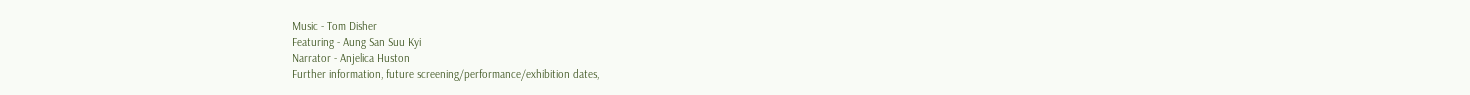Music - Tom Disher
Featuring - Aung San Suu Kyi
Narrator - Anjelica Huston
Further information, future screening/performance/exhibition dates,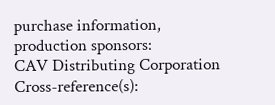purchase information, production sponsors:
CAV Distributing Corporation
Cross-reference(s):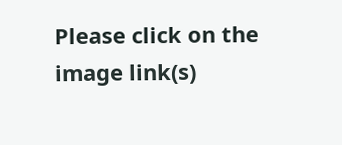Please click on the image link(s)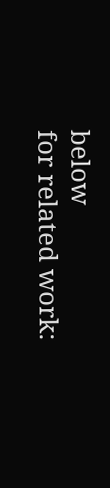below
for related work: